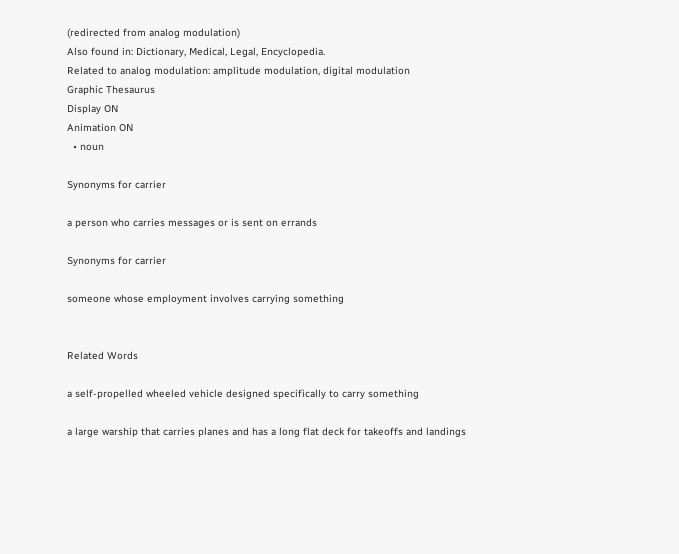(redirected from analog modulation)
Also found in: Dictionary, Medical, Legal, Encyclopedia.
Related to analog modulation: amplitude modulation, digital modulation
Graphic Thesaurus
Display ON
Animation ON
  • noun

Synonyms for carrier

a person who carries messages or is sent on errands

Synonyms for carrier

someone whose employment involves carrying something


Related Words

a self-propelled wheeled vehicle designed specifically to carry something

a large warship that carries planes and has a long flat deck for takeoffs and landings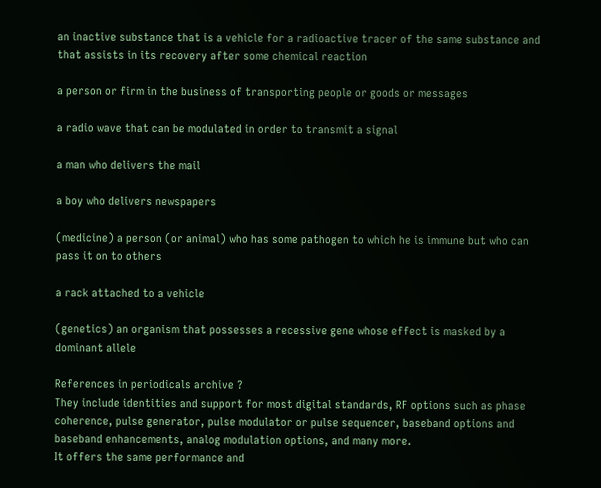an inactive substance that is a vehicle for a radioactive tracer of the same substance and that assists in its recovery after some chemical reaction

a person or firm in the business of transporting people or goods or messages

a radio wave that can be modulated in order to transmit a signal

a man who delivers the mail

a boy who delivers newspapers

(medicine) a person (or animal) who has some pathogen to which he is immune but who can pass it on to others

a rack attached to a vehicle

(genetics) an organism that possesses a recessive gene whose effect is masked by a dominant allele

References in periodicals archive ?
They include identities and support for most digital standards, RF options such as phase coherence, pulse generator, pulse modulator or pulse sequencer, baseband options and baseband enhancements, analog modulation options, and many more.
It offers the same performance and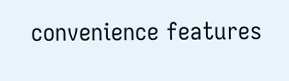convenience features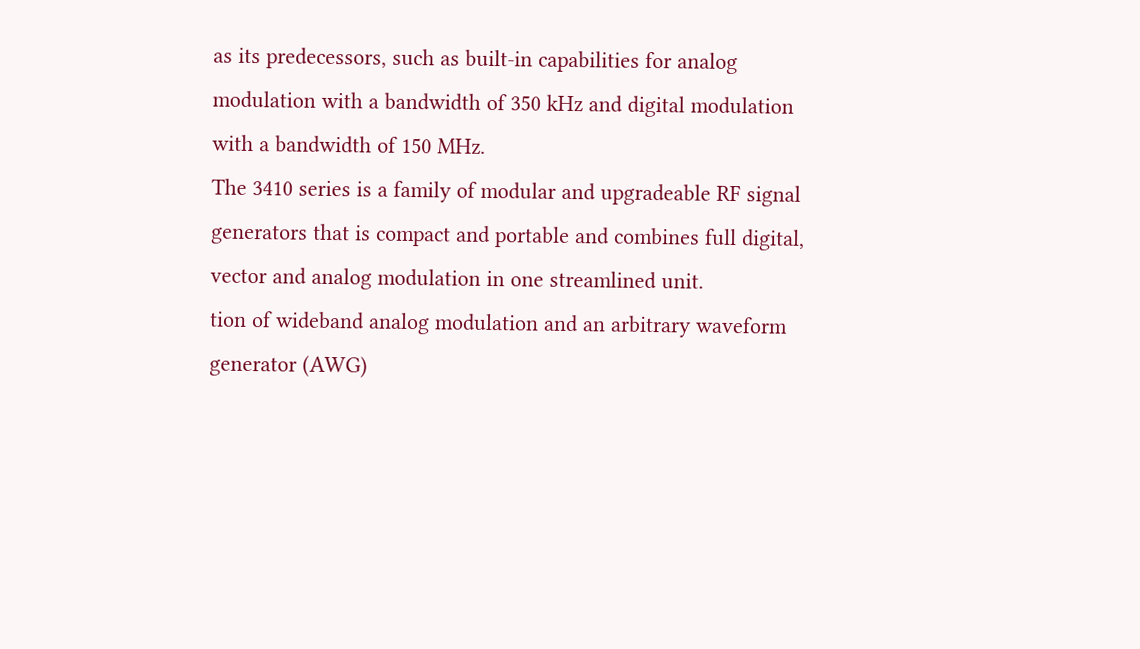as its predecessors, such as built-in capabilities for analog modulation with a bandwidth of 350 kHz and digital modulation with a bandwidth of 150 MHz.
The 3410 series is a family of modular and upgradeable RF signal generators that is compact and portable and combines full digital, vector and analog modulation in one streamlined unit.
tion of wideband analog modulation and an arbitrary waveform generator (AWG)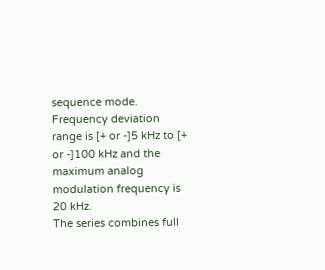sequence mode.
Frequency deviation range is [+ or -]5 kHz to [+ or -]100 kHz and the maximum analog modulation frequency is 20 kHz.
The series combines full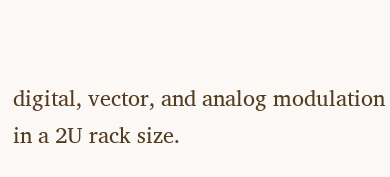digital, vector, and analog modulation in a 2U rack size.